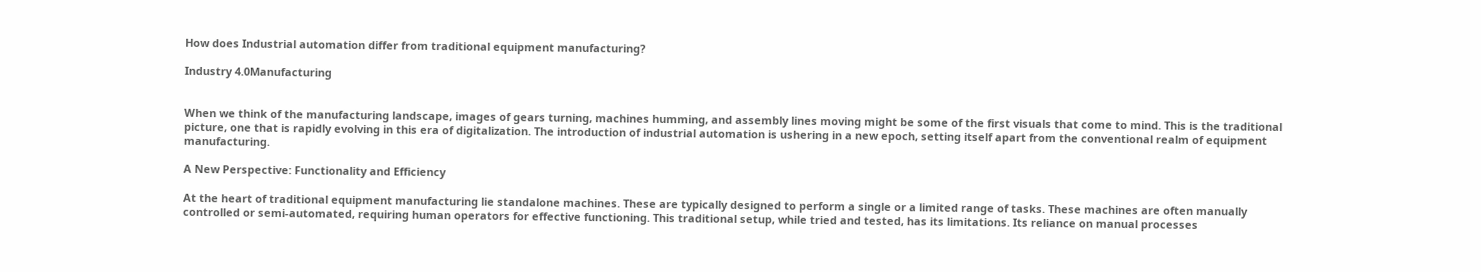How does Industrial automation differ from traditional equipment manufacturing?

Industry 4.0Manufacturing


When we think of the manufacturing landscape, images of gears turning, machines humming, and assembly lines moving might be some of the first visuals that come to mind. This is the traditional picture, one that is rapidly evolving in this era of digitalization. The introduction of industrial automation is ushering in a new epoch, setting itself apart from the conventional realm of equipment manufacturing.

A New Perspective: Functionality and Efficiency

At the heart of traditional equipment manufacturing lie standalone machines. These are typically designed to perform a single or a limited range of tasks. These machines are often manually controlled or semi-automated, requiring human operators for effective functioning. This traditional setup, while tried and tested, has its limitations. Its reliance on manual processes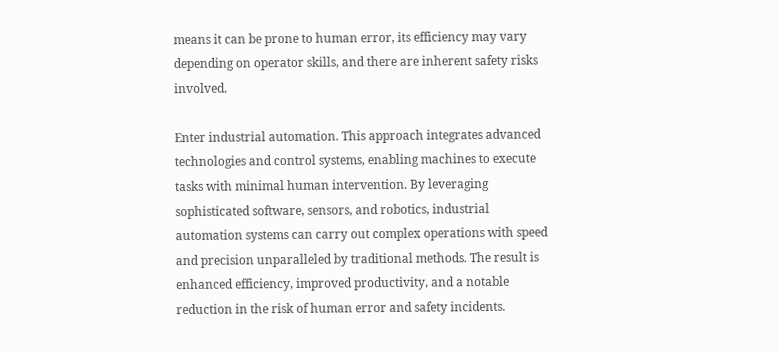means it can be prone to human error, its efficiency may vary depending on operator skills, and there are inherent safety risks involved.

Enter industrial automation. This approach integrates advanced technologies and control systems, enabling machines to execute tasks with minimal human intervention. By leveraging sophisticated software, sensors, and robotics, industrial automation systems can carry out complex operations with speed and precision unparalleled by traditional methods. The result is enhanced efficiency, improved productivity, and a notable reduction in the risk of human error and safety incidents.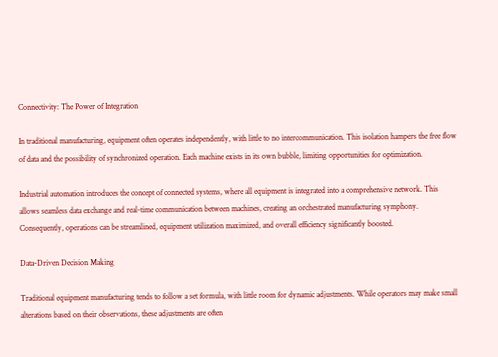Connectivity: The Power of Integration

In traditional manufacturing, equipment often operates independently, with little to no intercommunication. This isolation hampers the free flow of data and the possibility of synchronized operation. Each machine exists in its own bubble, limiting opportunities for optimization.

Industrial automation introduces the concept of connected systems, where all equipment is integrated into a comprehensive network. This allows seamless data exchange and real-time communication between machines, creating an orchestrated manufacturing symphony. Consequently, operations can be streamlined, equipment utilization maximized, and overall efficiency significantly boosted.

Data-Driven Decision Making

Traditional equipment manufacturing tends to follow a set formula, with little room for dynamic adjustments. While operators may make small alterations based on their observations, these adjustments are often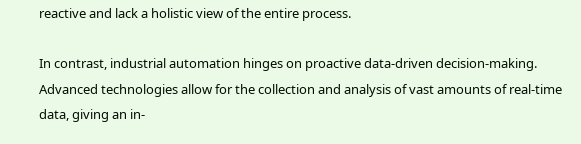reactive and lack a holistic view of the entire process.

In contrast, industrial automation hinges on proactive data-driven decision-making. Advanced technologies allow for the collection and analysis of vast amounts of real-time data, giving an in-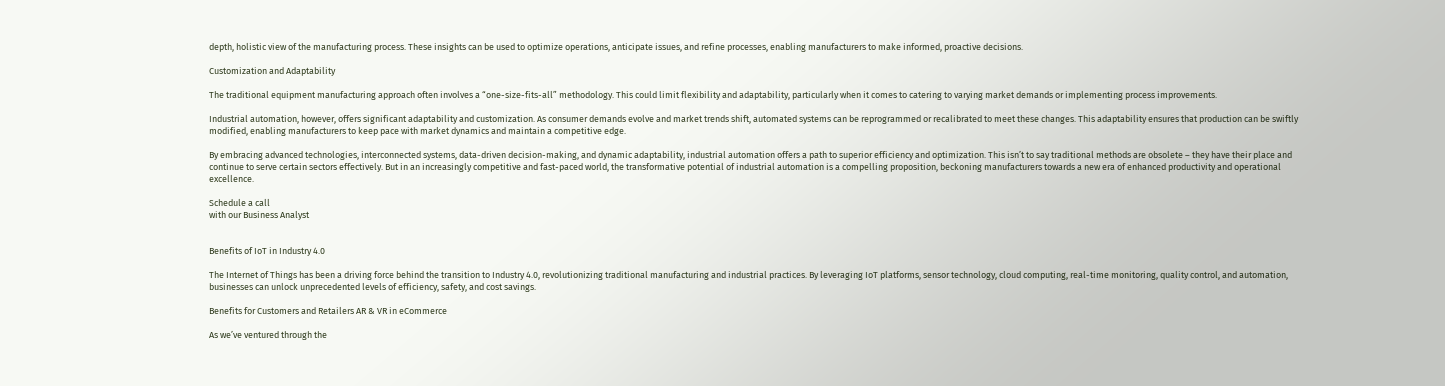depth, holistic view of the manufacturing process. These insights can be used to optimize operations, anticipate issues, and refine processes, enabling manufacturers to make informed, proactive decisions.

Customization and Adaptability

The traditional equipment manufacturing approach often involves a “one-size-fits-all” methodology. This could limit flexibility and adaptability, particularly when it comes to catering to varying market demands or implementing process improvements.

Industrial automation, however, offers significant adaptability and customization. As consumer demands evolve and market trends shift, automated systems can be reprogrammed or recalibrated to meet these changes. This adaptability ensures that production can be swiftly modified, enabling manufacturers to keep pace with market dynamics and maintain a competitive edge.

By embracing advanced technologies, interconnected systems, data-driven decision-making, and dynamic adaptability, industrial automation offers a path to superior efficiency and optimization. This isn’t to say traditional methods are obsolete – they have their place and continue to serve certain sectors effectively. But in an increasingly competitive and fast-paced world, the transformative potential of industrial automation is a compelling proposition, beckoning manufacturers towards a new era of enhanced productivity and operational excellence.

Schedule a call
with our Business Analyst


Benefits of IoT in Industry 4.0

The Internet of Things has been a driving force behind the transition to Industry 4.0, revolutionizing traditional manufacturing and industrial practices. By leveraging IoT platforms, sensor technology, cloud computing, real-time monitoring, quality control, and automation, businesses can unlock unprecedented levels of efficiency, safety, and cost savings.

Benefits for Customers and Retailers AR & VR in eCommerce

As we’ve ventured through the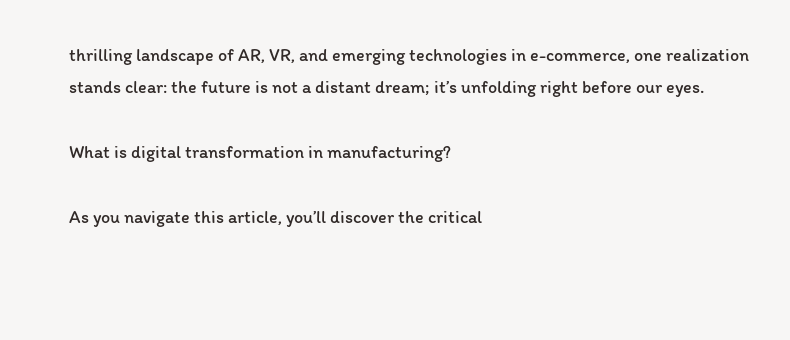thrilling landscape of AR, VR, and emerging technologies in e-commerce, one realization stands clear: the future is not a distant dream; it’s unfolding right before our eyes.

What is digital transformation in manufacturing?

As you navigate this article, you’ll discover the critical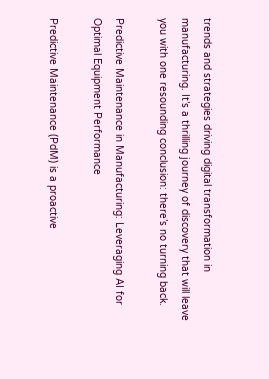trends and strategies driving digital transformation in manufacturing. It’s a thrilling journey of discovery that will leave you with one resounding conclusion: there’s no turning back.

Predictive Maintenance in Manufacturing: Leveraging AI for Optimal Equipment Performance

Predictive Maintenance (PdM) is a proactive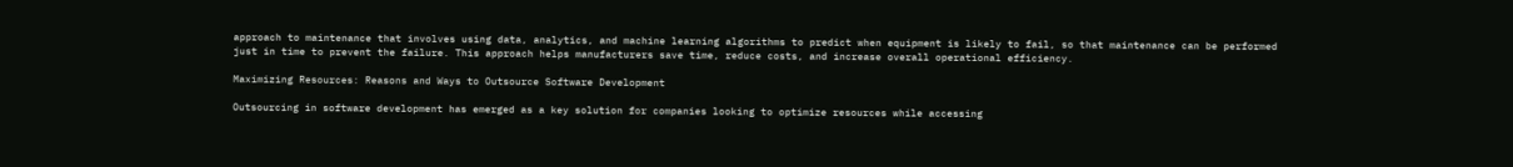approach to maintenance that involves using data, analytics, and machine learning algorithms to predict when equipment is likely to fail, so that maintenance can be performed just in time to prevent the failure. This approach helps manufacturers save time, reduce costs, and increase overall operational efficiency.

Maximizing Resources: Reasons and Ways to Outsource Software Development

Outsourcing in software development has emerged as a key solution for companies looking to optimize resources while accessing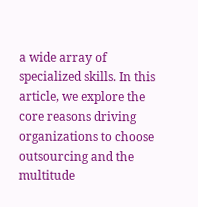a wide array of specialized skills. In this article, we explore the core reasons driving organizations to choose outsourcing and the multitude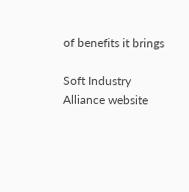of benefits it brings

Soft Industry Alliance website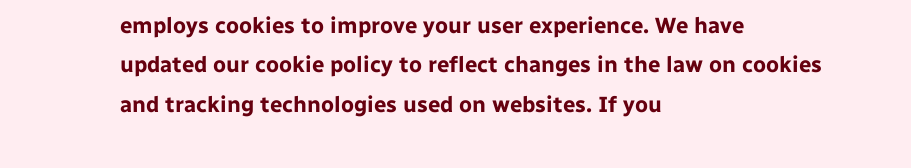employs cookies to improve your user experience. We have updated our cookie policy to reflect changes in the law on cookies and tracking technologies used on websites. If you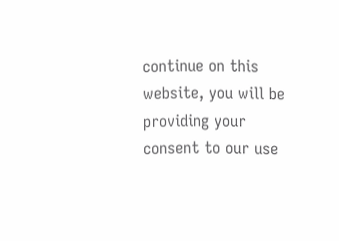continue on this website, you will be providing your consent to our use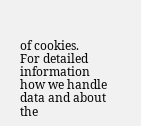of cookies.
For detailed information how we handle data and about the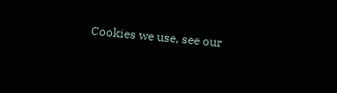Cookies we use, see our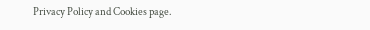Privacy Policy and Cookies page.